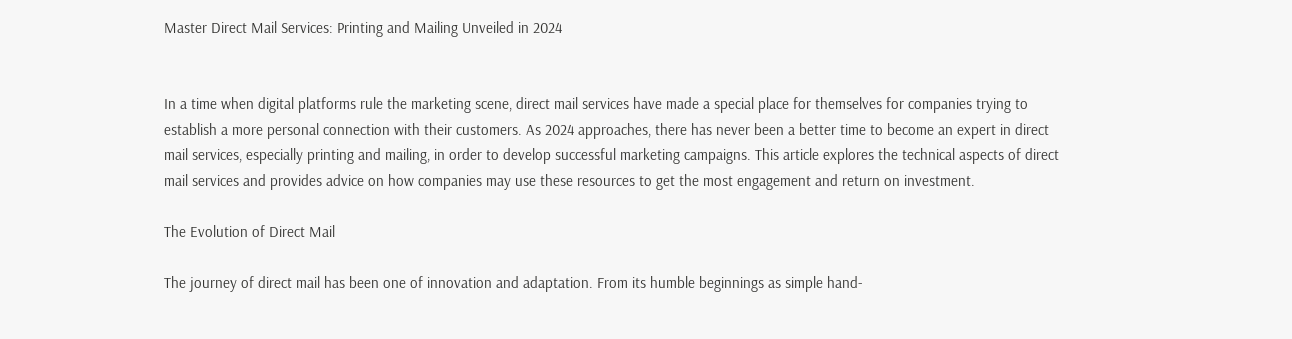Master Direct Mail Services: Printing and Mailing Unveiled in 2024


In a time when digital platforms rule the marketing scene, direct mail services have made a special place for themselves for companies trying to establish a more personal connection with their customers. As 2024 approaches, there has never been a better time to become an expert in direct mail services, especially printing and mailing, in order to develop successful marketing campaigns. This article explores the technical aspects of direct mail services and provides advice on how companies may use these resources to get the most engagement and return on investment.

The Evolution of Direct Mail

The journey of direct mail has been one of innovation and adaptation. From its humble beginnings as simple hand-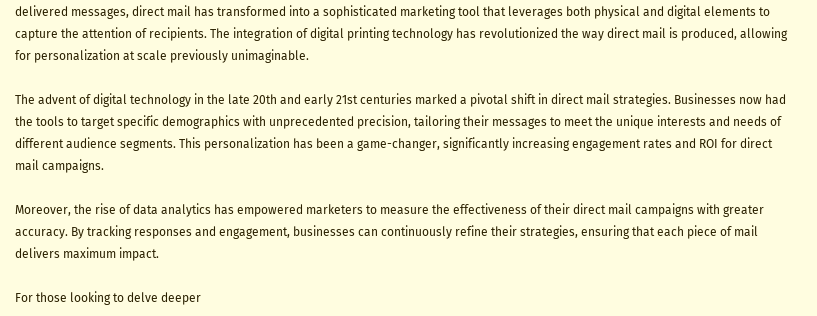delivered messages, direct mail has transformed into a sophisticated marketing tool that leverages both physical and digital elements to capture the attention of recipients. The integration of digital printing technology has revolutionized the way direct mail is produced, allowing for personalization at scale previously unimaginable.

The advent of digital technology in the late 20th and early 21st centuries marked a pivotal shift in direct mail strategies. Businesses now had the tools to target specific demographics with unprecedented precision, tailoring their messages to meet the unique interests and needs of different audience segments. This personalization has been a game-changer, significantly increasing engagement rates and ROI for direct mail campaigns.

Moreover, the rise of data analytics has empowered marketers to measure the effectiveness of their direct mail campaigns with greater accuracy. By tracking responses and engagement, businesses can continuously refine their strategies, ensuring that each piece of mail delivers maximum impact.

For those looking to delve deeper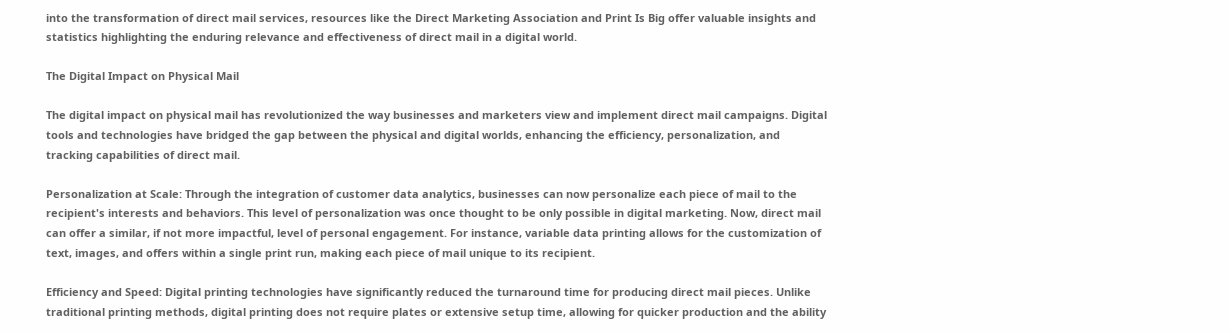into the transformation of direct mail services, resources like the Direct Marketing Association and Print Is Big offer valuable insights and statistics highlighting the enduring relevance and effectiveness of direct mail in a digital world.

The Digital Impact on Physical Mail

The digital impact on physical mail has revolutionized the way businesses and marketers view and implement direct mail campaigns. Digital tools and technologies have bridged the gap between the physical and digital worlds, enhancing the efficiency, personalization, and tracking capabilities of direct mail.

Personalization at Scale: Through the integration of customer data analytics, businesses can now personalize each piece of mail to the recipient's interests and behaviors. This level of personalization was once thought to be only possible in digital marketing. Now, direct mail can offer a similar, if not more impactful, level of personal engagement. For instance, variable data printing allows for the customization of text, images, and offers within a single print run, making each piece of mail unique to its recipient.

Efficiency and Speed: Digital printing technologies have significantly reduced the turnaround time for producing direct mail pieces. Unlike traditional printing methods, digital printing does not require plates or extensive setup time, allowing for quicker production and the ability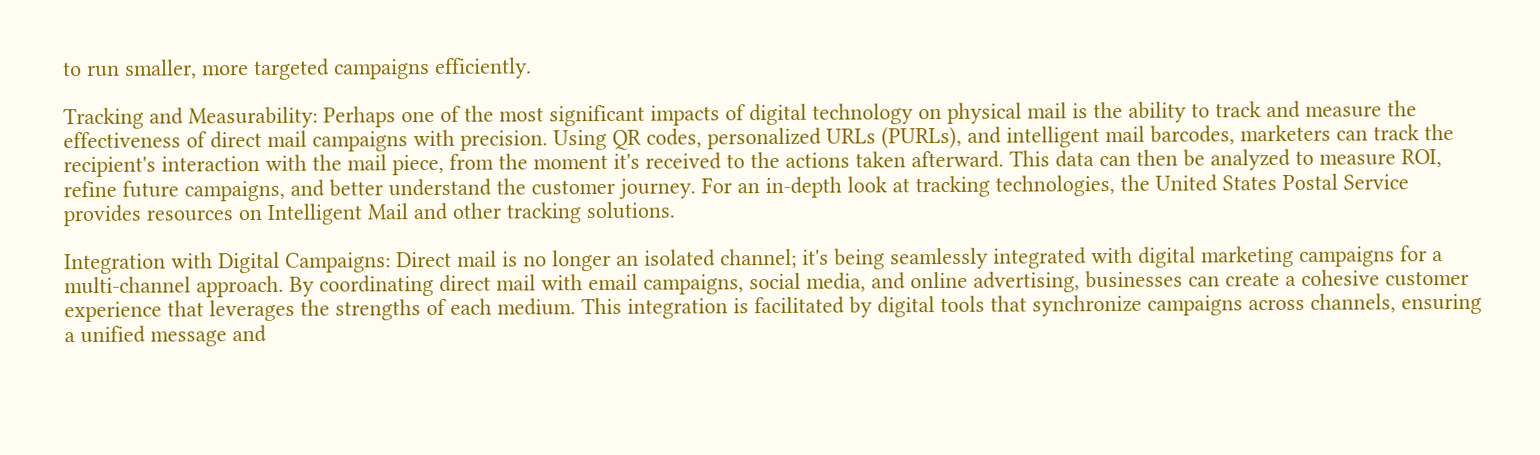to run smaller, more targeted campaigns efficiently.

Tracking and Measurability: Perhaps one of the most significant impacts of digital technology on physical mail is the ability to track and measure the effectiveness of direct mail campaigns with precision. Using QR codes, personalized URLs (PURLs), and intelligent mail barcodes, marketers can track the recipient's interaction with the mail piece, from the moment it's received to the actions taken afterward. This data can then be analyzed to measure ROI, refine future campaigns, and better understand the customer journey. For an in-depth look at tracking technologies, the United States Postal Service provides resources on Intelligent Mail and other tracking solutions.

Integration with Digital Campaigns: Direct mail is no longer an isolated channel; it's being seamlessly integrated with digital marketing campaigns for a multi-channel approach. By coordinating direct mail with email campaigns, social media, and online advertising, businesses can create a cohesive customer experience that leverages the strengths of each medium. This integration is facilitated by digital tools that synchronize campaigns across channels, ensuring a unified message and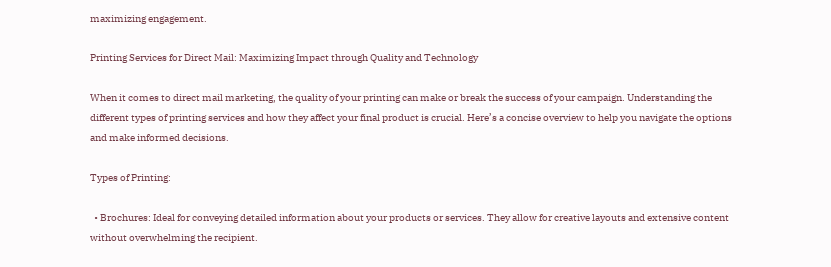maximizing engagement.

Printing Services for Direct Mail: Maximizing Impact through Quality and Technology

When it comes to direct mail marketing, the quality of your printing can make or break the success of your campaign. Understanding the different types of printing services and how they affect your final product is crucial. Here’s a concise overview to help you navigate the options and make informed decisions.

Types of Printing:

  • Brochures: Ideal for conveying detailed information about your products or services. They allow for creative layouts and extensive content without overwhelming the recipient.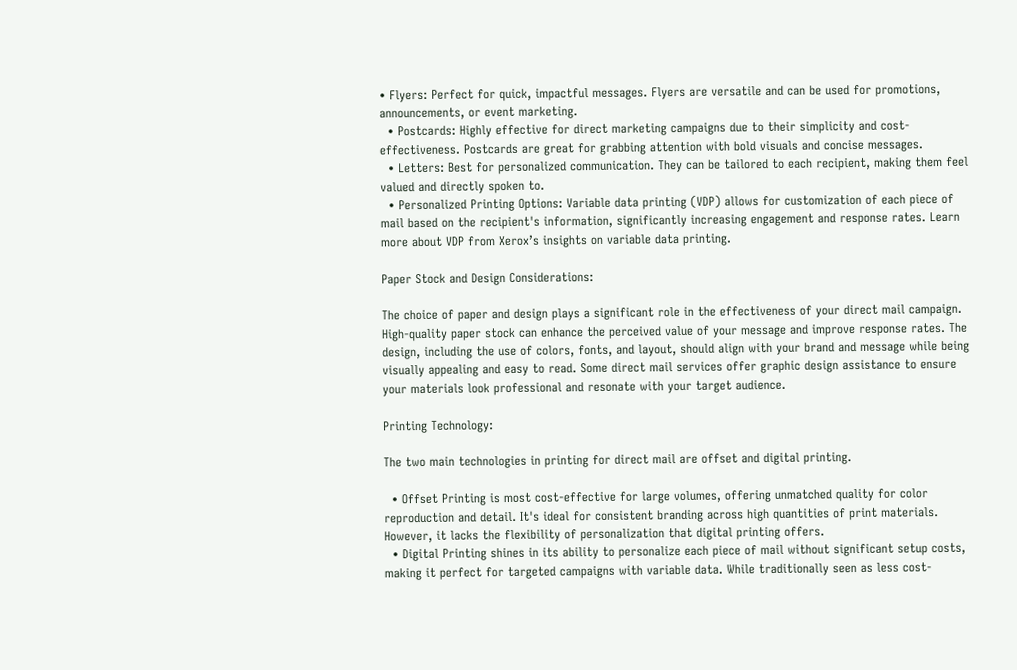• Flyers: Perfect for quick, impactful messages. Flyers are versatile and can be used for promotions, announcements, or event marketing.
  • Postcards: Highly effective for direct marketing campaigns due to their simplicity and cost-effectiveness. Postcards are great for grabbing attention with bold visuals and concise messages.
  • Letters: Best for personalized communication. They can be tailored to each recipient, making them feel valued and directly spoken to.
  • Personalized Printing Options: Variable data printing (VDP) allows for customization of each piece of mail based on the recipient's information, significantly increasing engagement and response rates. Learn more about VDP from Xerox’s insights on variable data printing.

Paper Stock and Design Considerations:

The choice of paper and design plays a significant role in the effectiveness of your direct mail campaign. High-quality paper stock can enhance the perceived value of your message and improve response rates. The design, including the use of colors, fonts, and layout, should align with your brand and message while being visually appealing and easy to read. Some direct mail services offer graphic design assistance to ensure your materials look professional and resonate with your target audience.

Printing Technology:

The two main technologies in printing for direct mail are offset and digital printing.

  • Offset Printing is most cost-effective for large volumes, offering unmatched quality for color reproduction and detail. It's ideal for consistent branding across high quantities of print materials. However, it lacks the flexibility of personalization that digital printing offers.
  • Digital Printing shines in its ability to personalize each piece of mail without significant setup costs, making it perfect for targeted campaigns with variable data. While traditionally seen as less cost-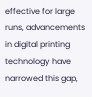effective for large runs, advancements in digital printing technology have narrowed this gap,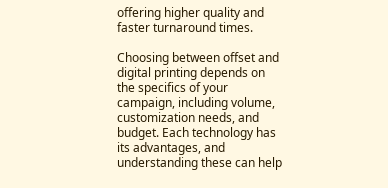offering higher quality and faster turnaround times.

Choosing between offset and digital printing depends on the specifics of your campaign, including volume, customization needs, and budget. Each technology has its advantages, and understanding these can help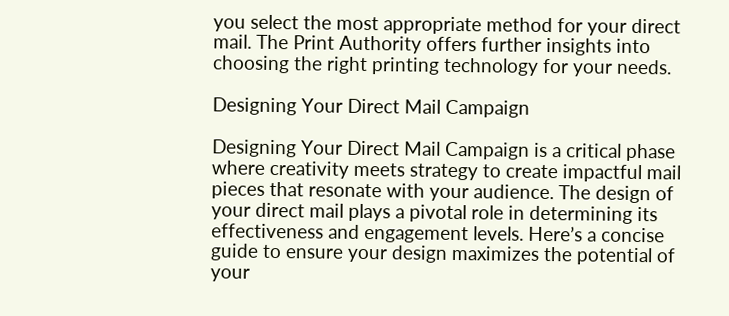you select the most appropriate method for your direct mail. The Print Authority offers further insights into choosing the right printing technology for your needs.

Designing Your Direct Mail Campaign

Designing Your Direct Mail Campaign is a critical phase where creativity meets strategy to create impactful mail pieces that resonate with your audience. The design of your direct mail plays a pivotal role in determining its effectiveness and engagement levels. Here’s a concise guide to ensure your design maximizes the potential of your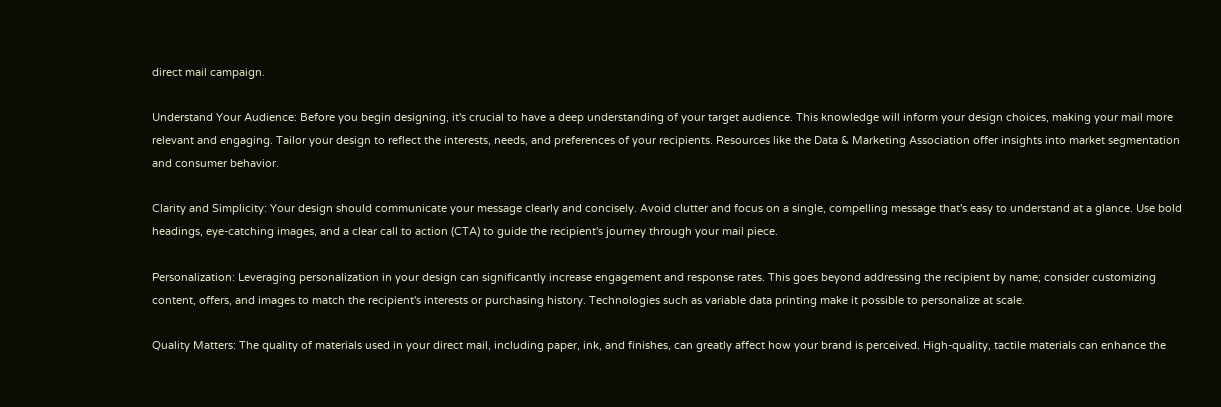direct mail campaign.

Understand Your Audience: Before you begin designing, it's crucial to have a deep understanding of your target audience. This knowledge will inform your design choices, making your mail more relevant and engaging. Tailor your design to reflect the interests, needs, and preferences of your recipients. Resources like the Data & Marketing Association offer insights into market segmentation and consumer behavior.

Clarity and Simplicity: Your design should communicate your message clearly and concisely. Avoid clutter and focus on a single, compelling message that's easy to understand at a glance. Use bold headings, eye-catching images, and a clear call to action (CTA) to guide the recipient's journey through your mail piece.

Personalization: Leveraging personalization in your design can significantly increase engagement and response rates. This goes beyond addressing the recipient by name; consider customizing content, offers, and images to match the recipient's interests or purchasing history. Technologies such as variable data printing make it possible to personalize at scale.

Quality Matters: The quality of materials used in your direct mail, including paper, ink, and finishes, can greatly affect how your brand is perceived. High-quality, tactile materials can enhance the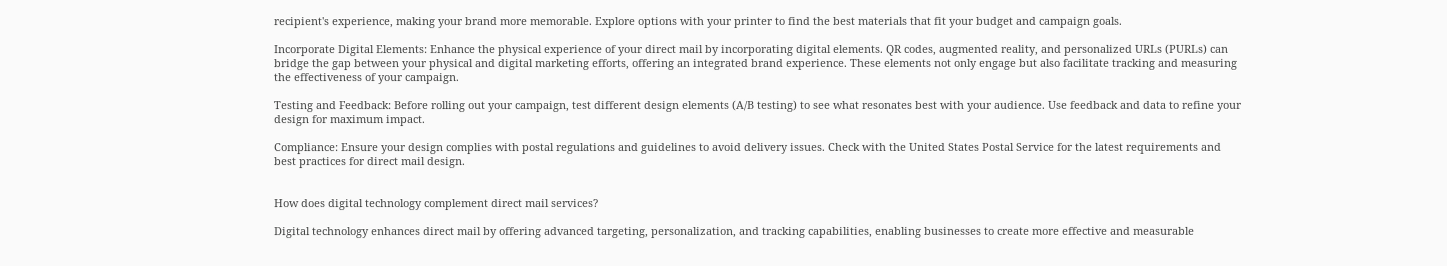recipient's experience, making your brand more memorable. Explore options with your printer to find the best materials that fit your budget and campaign goals.

Incorporate Digital Elements: Enhance the physical experience of your direct mail by incorporating digital elements. QR codes, augmented reality, and personalized URLs (PURLs) can bridge the gap between your physical and digital marketing efforts, offering an integrated brand experience. These elements not only engage but also facilitate tracking and measuring the effectiveness of your campaign.

Testing and Feedback: Before rolling out your campaign, test different design elements (A/B testing) to see what resonates best with your audience. Use feedback and data to refine your design for maximum impact.

Compliance: Ensure your design complies with postal regulations and guidelines to avoid delivery issues. Check with the United States Postal Service for the latest requirements and best practices for direct mail design.


How does digital technology complement direct mail services?

Digital technology enhances direct mail by offering advanced targeting, personalization, and tracking capabilities, enabling businesses to create more effective and measurable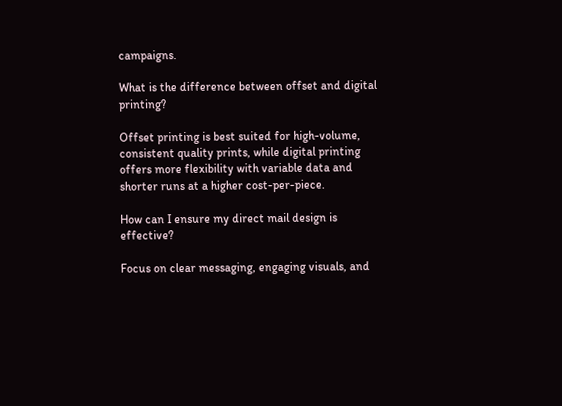campaigns.

What is the difference between offset and digital printing?

Offset printing is best suited for high-volume, consistent quality prints, while digital printing offers more flexibility with variable data and shorter runs at a higher cost-per-piece.

How can I ensure my direct mail design is effective?

Focus on clear messaging, engaging visuals, and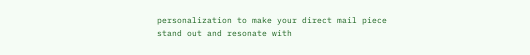personalization to make your direct mail piece stand out and resonate with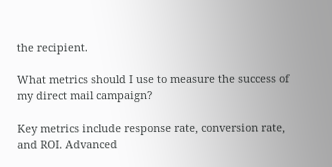the recipient.

What metrics should I use to measure the success of my direct mail campaign?

Key metrics include response rate, conversion rate, and ROI. Advanced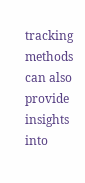tracking methods can also provide insights into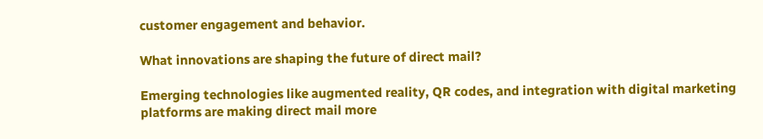customer engagement and behavior.

What innovations are shaping the future of direct mail?

Emerging technologies like augmented reality, QR codes, and integration with digital marketing platforms are making direct mail more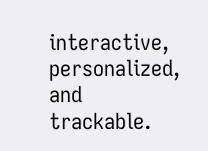interactive, personalized, and trackable.